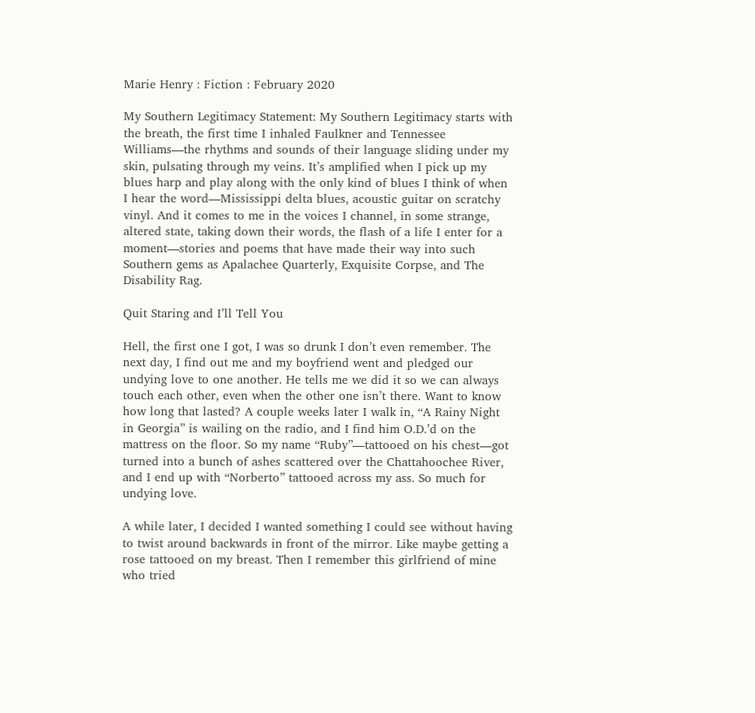Marie Henry : Fiction : February 2020

My Southern Legitimacy Statement: My Southern Legitimacy starts with the breath, the first time I inhaled Faulkner and Tennessee Williams—the rhythms and sounds of their language sliding under my skin, pulsating through my veins. It’s amplified when I pick up my blues harp and play along with the only kind of blues I think of when I hear the word—Mississippi delta blues, acoustic guitar on scratchy vinyl. And it comes to me in the voices I channel, in some strange, altered state, taking down their words, the flash of a life I enter for a moment—stories and poems that have made their way into such Southern gems as Apalachee Quarterly, Exquisite Corpse, and The Disability Rag.

Quit Staring and I’ll Tell You

Hell, the first one I got, I was so drunk I don’t even remember. The next day, I find out me and my boyfriend went and pledged our undying love to one another. He tells me we did it so we can always touch each other, even when the other one isn’t there. Want to know how long that lasted? A couple weeks later I walk in, “A Rainy Night in Georgia” is wailing on the radio, and I find him O.D.’d on the mattress on the floor. So my name “Ruby”—tattooed on his chest—got turned into a bunch of ashes scattered over the Chattahoochee River, and I end up with “Norberto” tattooed across my ass. So much for undying love.

A while later, I decided I wanted something I could see without having to twist around backwards in front of the mirror. Like maybe getting a rose tattooed on my breast. Then I remember this girlfriend of mine who tried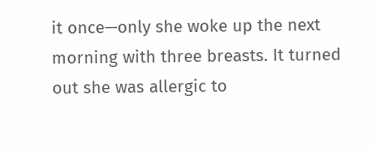it once—only she woke up the next morning with three breasts. It turned out she was allergic to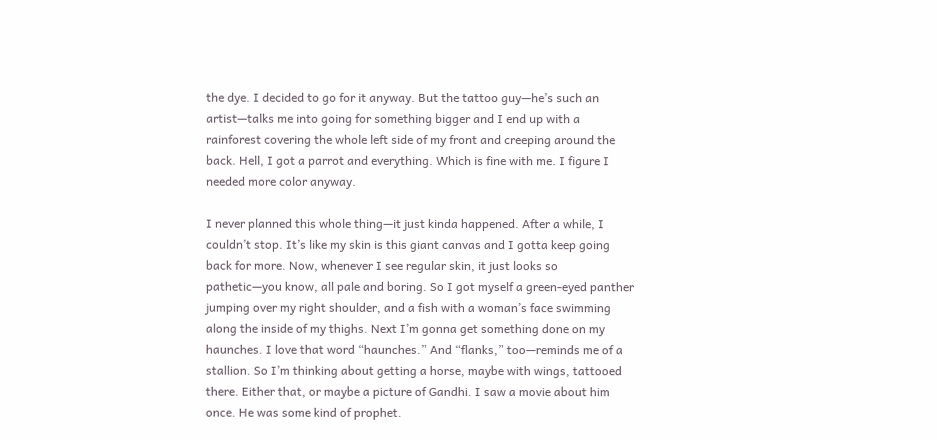the dye. I decided to go for it anyway. But the tattoo guy—he’s such an artist—talks me into going for something bigger and I end up with a rainforest covering the whole left side of my front and creeping around the back. Hell, I got a parrot and everything. Which is fine with me. I figure I needed more color anyway.

I never planned this whole thing—it just kinda happened. After a while, I couldn’t stop. It’s like my skin is this giant canvas and I gotta keep going back for more. Now, whenever I see regular skin, it just looks so pathetic—you know, all pale and boring. So I got myself a green-eyed panther jumping over my right shoulder, and a fish with a woman’s face swimming along the inside of my thighs. Next I’m gonna get something done on my haunches. I love that word “haunches.” And “flanks,” too—reminds me of a stallion. So I’m thinking about getting a horse, maybe with wings, tattooed there. Either that, or maybe a picture of Gandhi. I saw a movie about him once. He was some kind of prophet.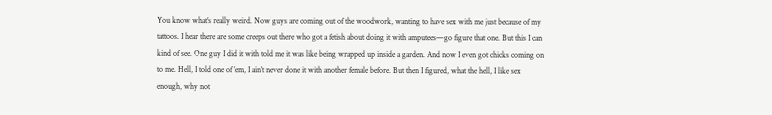You know what’s really weird. Now guys are coming out of the woodwork, wanting to have sex with me just because of my tattoos. I hear there are some creeps out there who got a fetish about doing it with amputees—go figure that one. But this I can kind of see. One guy I did it with told me it was like being wrapped up inside a garden. And now I even got chicks coming on to me. Hell, I told one of ’em, I ain’t never done it with another female before. But then I figured, what the hell, I like sex enough, why not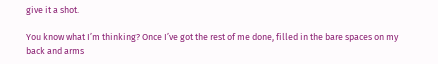give it a shot.

You know what I’m thinking? Once I’ve got the rest of me done, filled in the bare spaces on my back and arms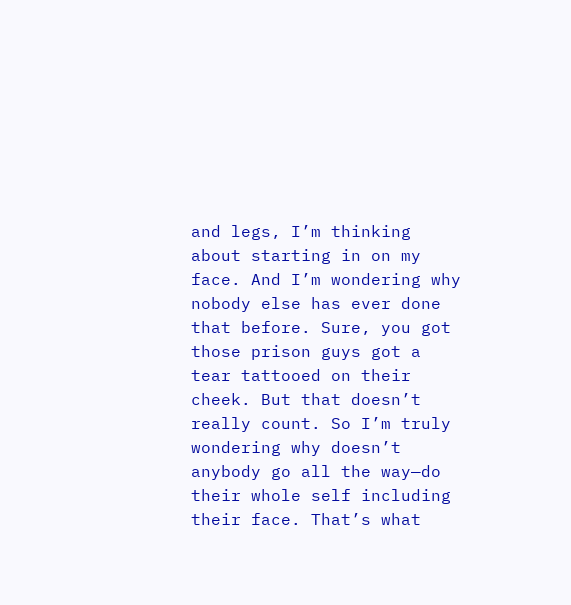and legs, I’m thinking about starting in on my face. And I’m wondering why nobody else has ever done that before. Sure, you got those prison guys got a tear tattooed on their cheek. But that doesn’t really count. So I’m truly wondering why doesn’t anybody go all the way—do their whole self including their face. That’s what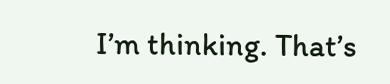I’m thinking. That’s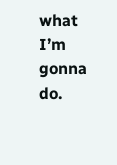what I’m gonna do.